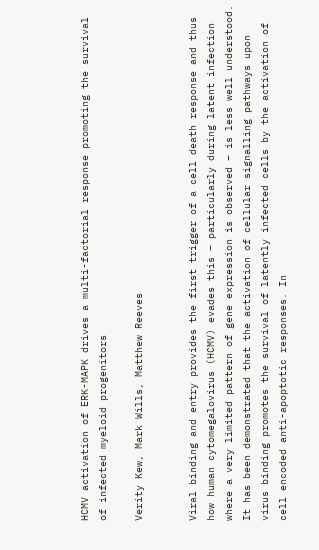HCMV activation of ERK-MAPK drives a multi-factorial response promoting the survival of infected myeloid progenitors

Verity Kew, Mark Wills, Matthew Reeves


Viral binding and entry provides the first trigger of a cell death response and thus how human cytomegalovirus (HCMV) evades this – particularly during latent infection where a very limited pattern of gene expression is observed – is less well understood. It has been demonstrated that the activation of cellular signalling pathways upon virus binding promotes the survival of latently infected cells by the activation of cell encoded anti-apoptotic responses. In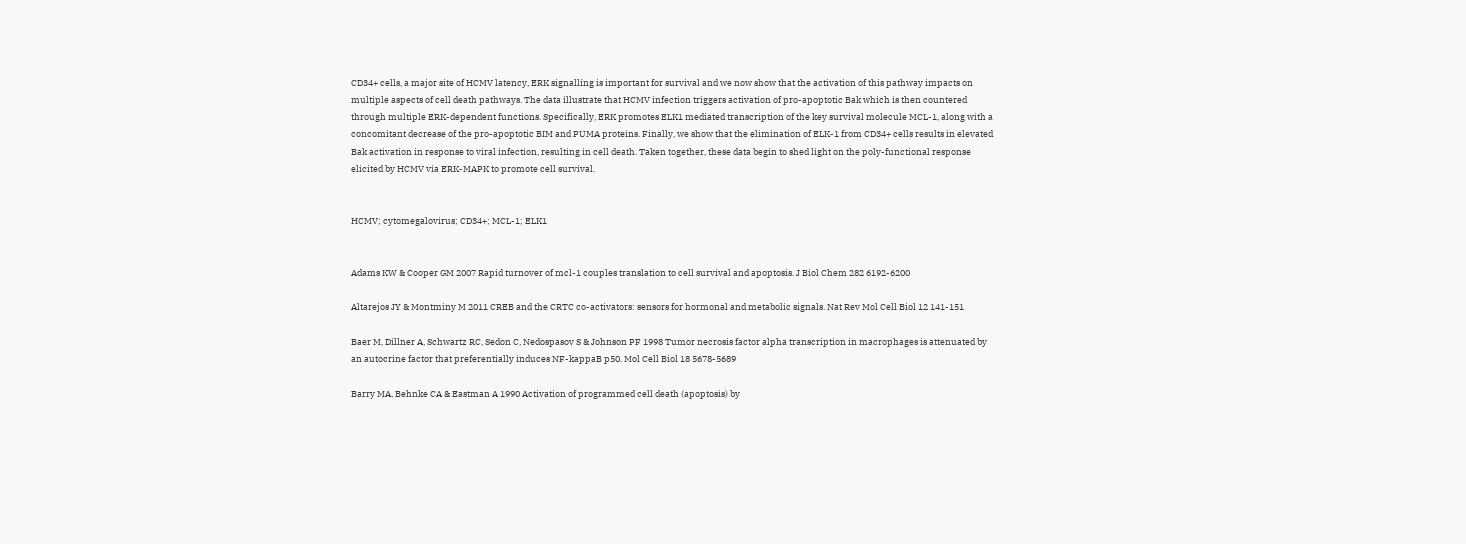CD34+ cells, a major site of HCMV latency, ERK signalling is important for survival and we now show that the activation of this pathway impacts on multiple aspects of cell death pathways. The data illustrate that HCMV infection triggers activation of pro-apoptotic Bak which is then countered through multiple ERK-dependent functions. Specifically, ERK promotes ELK1 mediated transcription of the key survival molecule MCL-1, along with a concomitant decrease of the pro-apoptotic BIM and PUMA proteins. Finally, we show that the elimination of ELK-1 from CD34+ cells results in elevated Bak activation in response to viral infection, resulting in cell death. Taken together, these data begin to shed light on the poly-functional response elicited by HCMV via ERK-MAPK to promote cell survival.


HCMV; cytomegalovirus; CD34+; MCL-1; ELK1


Adams KW & Cooper GM 2007 Rapid turnover of mcl-1 couples translation to cell survival and apoptosis. J Biol Chem 282 6192-6200

Altarejos JY & Montminy M 2011 CREB and the CRTC co-activators: sensors for hormonal and metabolic signals. Nat Rev Mol Cell Biol 12 141-151

Baer M, Dillner A, Schwartz RC, Sedon C, Nedospasov S & Johnson PF 1998 Tumor necrosis factor alpha transcription in macrophages is attenuated by an autocrine factor that preferentially induces NF-kappaB p50. Mol Cell Biol 18 5678-5689

Barry MA, Behnke CA & Eastman A 1990 Activation of programmed cell death (apoptosis) by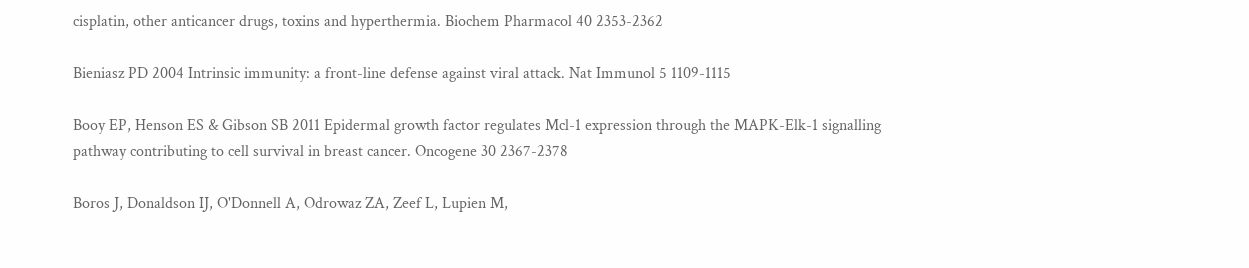cisplatin, other anticancer drugs, toxins and hyperthermia. Biochem Pharmacol 40 2353-2362

Bieniasz PD 2004 Intrinsic immunity: a front-line defense against viral attack. Nat Immunol 5 1109-1115

Booy EP, Henson ES & Gibson SB 2011 Epidermal growth factor regulates Mcl-1 expression through the MAPK-Elk-1 signalling pathway contributing to cell survival in breast cancer. Oncogene 30 2367-2378

Boros J, Donaldson IJ, O'Donnell A, Odrowaz ZA, Zeef L, Lupien M,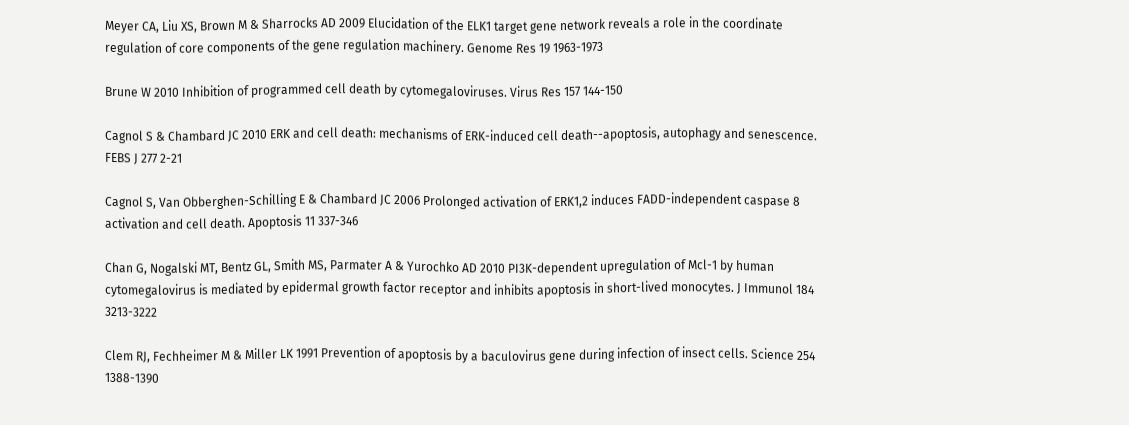Meyer CA, Liu XS, Brown M & Sharrocks AD 2009 Elucidation of the ELK1 target gene network reveals a role in the coordinate regulation of core components of the gene regulation machinery. Genome Res 19 1963-1973

Brune W 2010 Inhibition of programmed cell death by cytomegaloviruses. Virus Res 157 144-150

Cagnol S & Chambard JC 2010 ERK and cell death: mechanisms of ERK-induced cell death--apoptosis, autophagy and senescence. FEBS J 277 2-21

Cagnol S, Van Obberghen-Schilling E & Chambard JC 2006 Prolonged activation of ERK1,2 induces FADD-independent caspase 8 activation and cell death. Apoptosis 11 337-346

Chan G, Nogalski MT, Bentz GL, Smith MS, Parmater A & Yurochko AD 2010 PI3K-dependent upregulation of Mcl-1 by human cytomegalovirus is mediated by epidermal growth factor receptor and inhibits apoptosis in short-lived monocytes. J Immunol 184 3213-3222

Clem RJ, Fechheimer M & Miller LK 1991 Prevention of apoptosis by a baculovirus gene during infection of insect cells. Science 254 1388-1390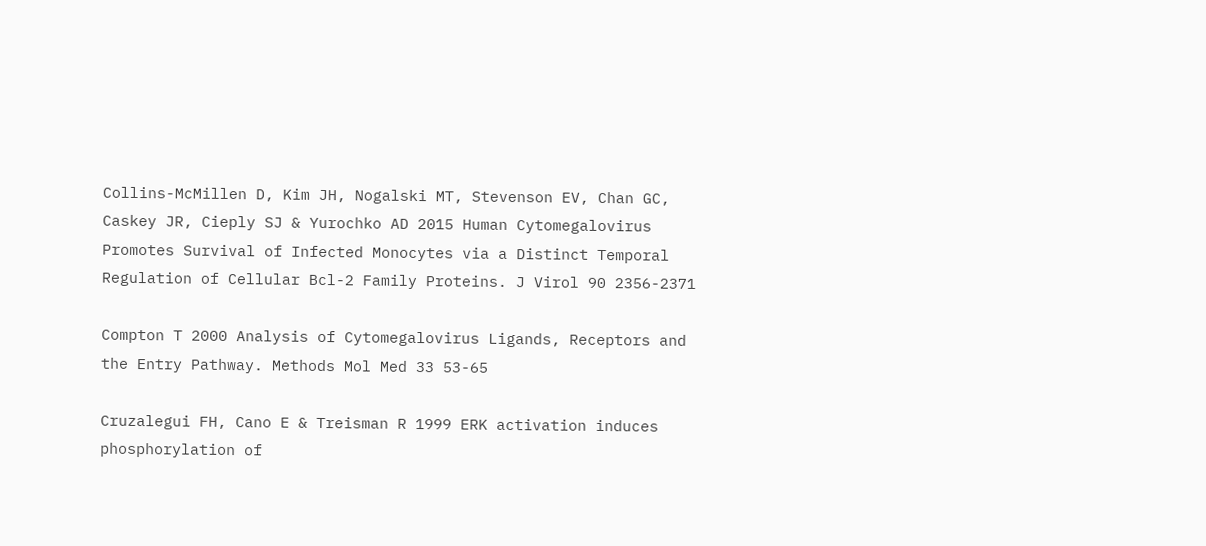Collins-McMillen D, Kim JH, Nogalski MT, Stevenson EV, Chan GC, Caskey JR, Cieply SJ & Yurochko AD 2015 Human Cytomegalovirus Promotes Survival of Infected Monocytes via a Distinct Temporal Regulation of Cellular Bcl-2 Family Proteins. J Virol 90 2356-2371

Compton T 2000 Analysis of Cytomegalovirus Ligands, Receptors and the Entry Pathway. Methods Mol Med 33 53-65

Cruzalegui FH, Cano E & Treisman R 1999 ERK activation induces phosphorylation of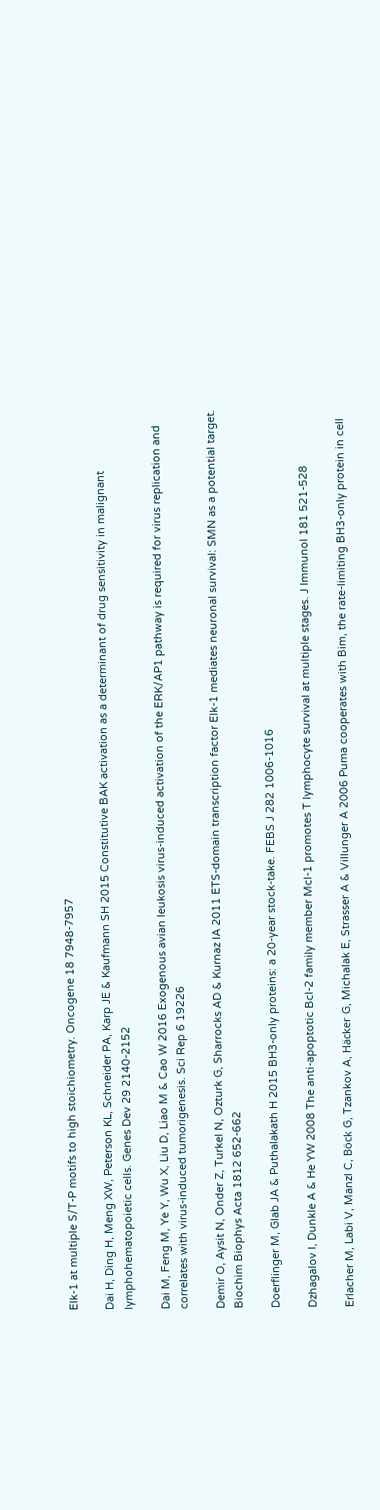Elk-1 at multiple S/T-P motifs to high stoichiometry. Oncogene 18 7948-7957

Dai H, Ding H, Meng XW, Peterson KL, Schneider PA, Karp JE & Kaufmann SH 2015 Constitutive BAK activation as a determinant of drug sensitivity in malignant lymphohematopoietic cells. Genes Dev 29 2140-2152

Dai M, Feng M, Ye Y, Wu X, Liu D, Liao M & Cao W 2016 Exogenous avian leukosis virus-induced activation of the ERK/AP1 pathway is required for virus replication and correlates with virus-induced tumorigenesis. Sci Rep 6 19226

Demir O, Aysit N, Onder Z, Turkel N, Ozturk G, Sharrocks AD & Kurnaz IA 2011 ETS-domain transcription factor Elk-1 mediates neuronal survival: SMN as a potential target. Biochim Biophys Acta 1812 652-662

Doerflinger M, Glab JA & Puthalakath H 2015 BH3-only proteins: a 20-year stock-take. FEBS J 282 1006-1016

Dzhagalov I, Dunkle A & He YW 2008 The anti-apoptotic Bcl-2 family member Mcl-1 promotes T lymphocyte survival at multiple stages. J Immunol 181 521-528

Erlacher M, Labi V, Manzl C, Böck G, Tzankov A, Häcker G, Michalak E, Strasser A & Villunger A 2006 Puma cooperates with Bim, the rate-limiting BH3-only protein in cell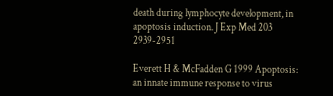death during lymphocyte development, in apoptosis induction. J Exp Med 203 2939-2951

Everett H & McFadden G 1999 Apoptosis: an innate immune response to virus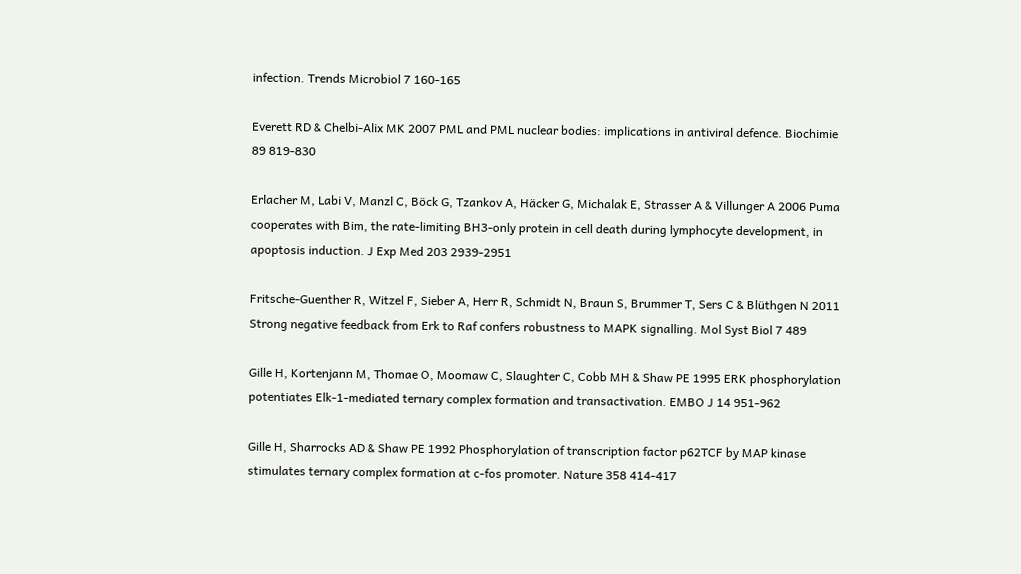infection. Trends Microbiol 7 160-165

Everett RD & Chelbi-Alix MK 2007 PML and PML nuclear bodies: implications in antiviral defence. Biochimie 89 819-830

Erlacher M, Labi V, Manzl C, Böck G, Tzankov A, Häcker G, Michalak E, Strasser A & Villunger A 2006 Puma cooperates with Bim, the rate-limiting BH3-only protein in cell death during lymphocyte development, in apoptosis induction. J Exp Med 203 2939-2951

Fritsche-Guenther R, Witzel F, Sieber A, Herr R, Schmidt N, Braun S, Brummer T, Sers C & Blüthgen N 2011 Strong negative feedback from Erk to Raf confers robustness to MAPK signalling. Mol Syst Biol 7 489

Gille H, Kortenjann M, Thomae O, Moomaw C, Slaughter C, Cobb MH & Shaw PE 1995 ERK phosphorylation potentiates Elk-1-mediated ternary complex formation and transactivation. EMBO J 14 951-962

Gille H, Sharrocks AD & Shaw PE 1992 Phosphorylation of transcription factor p62TCF by MAP kinase stimulates ternary complex formation at c-fos promoter. Nature 358 414-417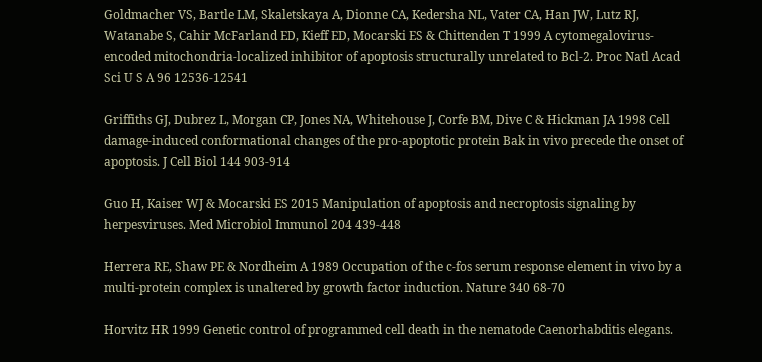Goldmacher VS, Bartle LM, Skaletskaya A, Dionne CA, Kedersha NL, Vater CA, Han JW, Lutz RJ, Watanabe S, Cahir McFarland ED, Kieff ED, Mocarski ES & Chittenden T 1999 A cytomegalovirus-encoded mitochondria-localized inhibitor of apoptosis structurally unrelated to Bcl-2. Proc Natl Acad Sci U S A 96 12536-12541

Griffiths GJ, Dubrez L, Morgan CP, Jones NA, Whitehouse J, Corfe BM, Dive C & Hickman JA 1998 Cell damage-induced conformational changes of the pro-apoptotic protein Bak in vivo precede the onset of apoptosis. J Cell Biol 144 903-914

Guo H, Kaiser WJ & Mocarski ES 2015 Manipulation of apoptosis and necroptosis signaling by herpesviruses. Med Microbiol Immunol 204 439-448

Herrera RE, Shaw PE & Nordheim A 1989 Occupation of the c-fos serum response element in vivo by a multi-protein complex is unaltered by growth factor induction. Nature 340 68-70

Horvitz HR 1999 Genetic control of programmed cell death in the nematode Caenorhabditis elegans.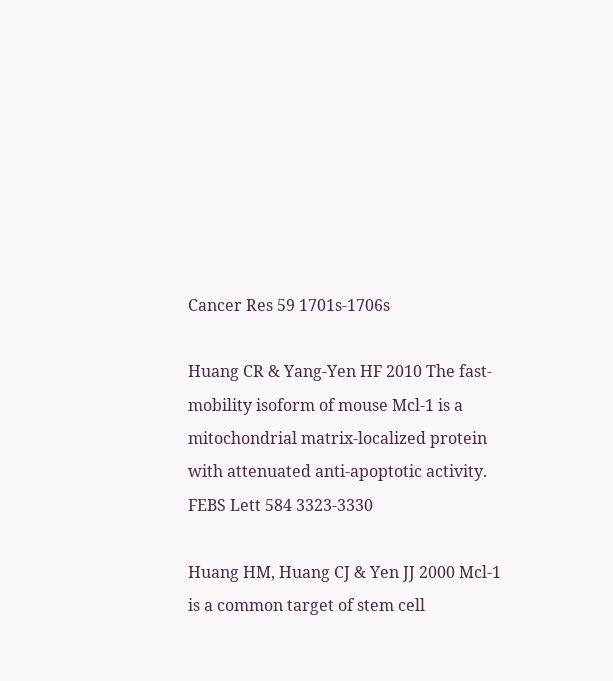Cancer Res 59 1701s-1706s

Huang CR & Yang-Yen HF 2010 The fast-mobility isoform of mouse Mcl-1 is a mitochondrial matrix-localized protein with attenuated anti-apoptotic activity. FEBS Lett 584 3323-3330

Huang HM, Huang CJ & Yen JJ 2000 Mcl-1 is a common target of stem cell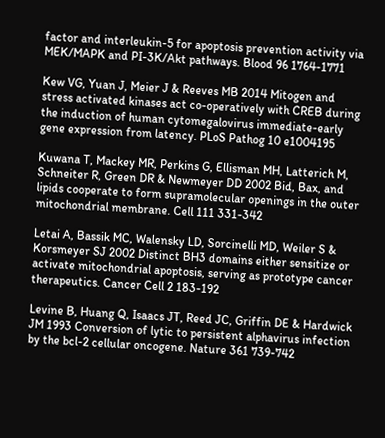factor and interleukin-5 for apoptosis prevention activity via MEK/MAPK and PI-3K/Akt pathways. Blood 96 1764-1771

Kew VG, Yuan J, Meier J & Reeves MB 2014 Mitogen and stress activated kinases act co-operatively with CREB during the induction of human cytomegalovirus immediate-early gene expression from latency. PLoS Pathog 10 e1004195

Kuwana T, Mackey MR, Perkins G, Ellisman MH, Latterich M, Schneiter R, Green DR & Newmeyer DD 2002 Bid, Bax, and lipids cooperate to form supramolecular openings in the outer mitochondrial membrane. Cell 111 331-342

Letai A, Bassik MC, Walensky LD, Sorcinelli MD, Weiler S & Korsmeyer SJ 2002 Distinct BH3 domains either sensitize or activate mitochondrial apoptosis, serving as prototype cancer therapeutics. Cancer Cell 2 183-192

Levine B, Huang Q, Isaacs JT, Reed JC, Griffin DE & Hardwick JM 1993 Conversion of lytic to persistent alphavirus infection by the bcl-2 cellular oncogene. Nature 361 739-742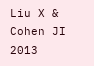Liu X & Cohen JI 2013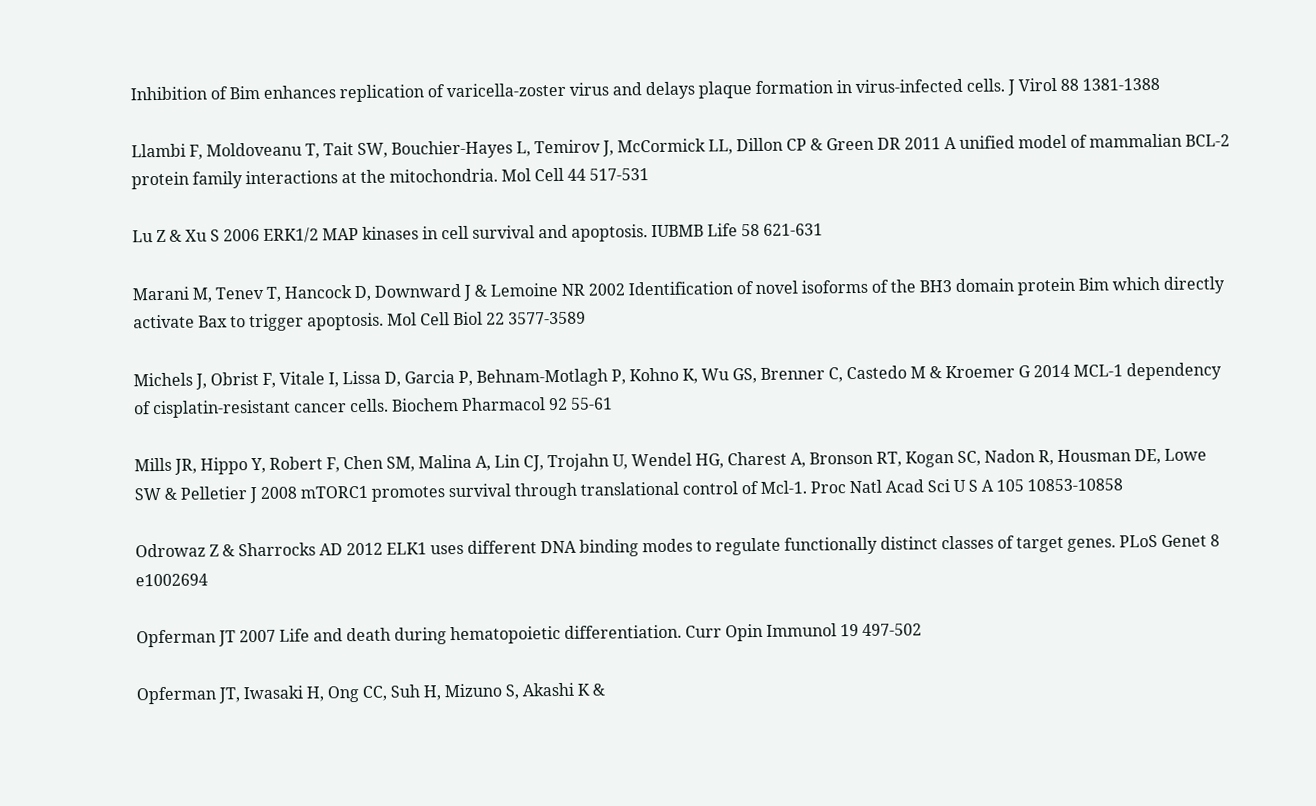Inhibition of Bim enhances replication of varicella-zoster virus and delays plaque formation in virus-infected cells. J Virol 88 1381-1388

Llambi F, Moldoveanu T, Tait SW, Bouchier-Hayes L, Temirov J, McCormick LL, Dillon CP & Green DR 2011 A unified model of mammalian BCL-2 protein family interactions at the mitochondria. Mol Cell 44 517-531

Lu Z & Xu S 2006 ERK1/2 MAP kinases in cell survival and apoptosis. IUBMB Life 58 621-631

Marani M, Tenev T, Hancock D, Downward J & Lemoine NR 2002 Identification of novel isoforms of the BH3 domain protein Bim which directly activate Bax to trigger apoptosis. Mol Cell Biol 22 3577-3589

Michels J, Obrist F, Vitale I, Lissa D, Garcia P, Behnam-Motlagh P, Kohno K, Wu GS, Brenner C, Castedo M & Kroemer G 2014 MCL-1 dependency of cisplatin-resistant cancer cells. Biochem Pharmacol 92 55-61

Mills JR, Hippo Y, Robert F, Chen SM, Malina A, Lin CJ, Trojahn U, Wendel HG, Charest A, Bronson RT, Kogan SC, Nadon R, Housman DE, Lowe SW & Pelletier J 2008 mTORC1 promotes survival through translational control of Mcl-1. Proc Natl Acad Sci U S A 105 10853-10858

Odrowaz Z & Sharrocks AD 2012 ELK1 uses different DNA binding modes to regulate functionally distinct classes of target genes. PLoS Genet 8 e1002694

Opferman JT 2007 Life and death during hematopoietic differentiation. Curr Opin Immunol 19 497-502

Opferman JT, Iwasaki H, Ong CC, Suh H, Mizuno S, Akashi K &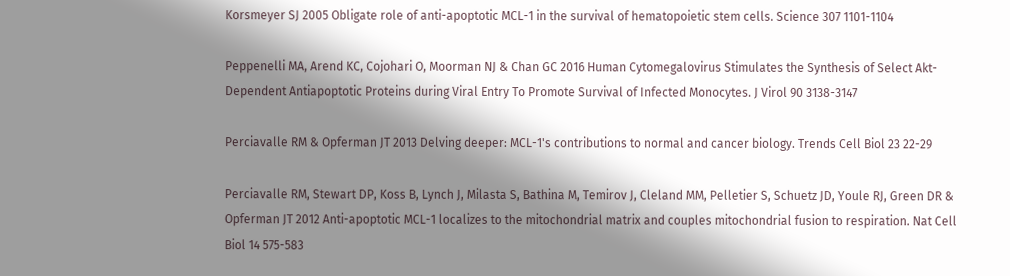Korsmeyer SJ 2005 Obligate role of anti-apoptotic MCL-1 in the survival of hematopoietic stem cells. Science 307 1101-1104

Peppenelli MA, Arend KC, Cojohari O, Moorman NJ & Chan GC 2016 Human Cytomegalovirus Stimulates the Synthesis of Select Akt-Dependent Antiapoptotic Proteins during Viral Entry To Promote Survival of Infected Monocytes. J Virol 90 3138-3147

Perciavalle RM & Opferman JT 2013 Delving deeper: MCL-1's contributions to normal and cancer biology. Trends Cell Biol 23 22-29

Perciavalle RM, Stewart DP, Koss B, Lynch J, Milasta S, Bathina M, Temirov J, Cleland MM, Pelletier S, Schuetz JD, Youle RJ, Green DR & Opferman JT 2012 Anti-apoptotic MCL-1 localizes to the mitochondrial matrix and couples mitochondrial fusion to respiration. Nat Cell Biol 14 575-583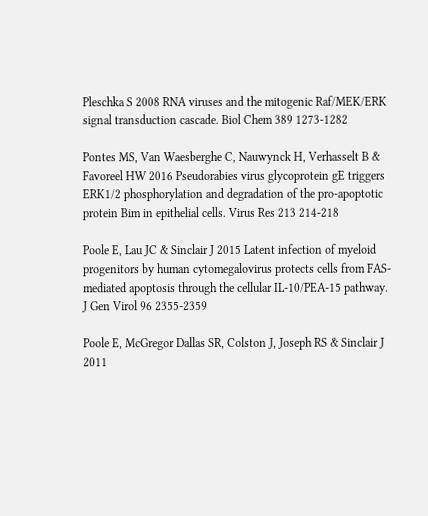Pleschka S 2008 RNA viruses and the mitogenic Raf/MEK/ERK signal transduction cascade. Biol Chem 389 1273-1282

Pontes MS, Van Waesberghe C, Nauwynck H, Verhasselt B & Favoreel HW 2016 Pseudorabies virus glycoprotein gE triggers ERK1/2 phosphorylation and degradation of the pro-apoptotic protein Bim in epithelial cells. Virus Res 213 214-218

Poole E, Lau JC & Sinclair J 2015 Latent infection of myeloid progenitors by human cytomegalovirus protects cells from FAS-mediated apoptosis through the cellular IL-10/PEA-15 pathway. J Gen Virol 96 2355-2359

Poole E, McGregor Dallas SR, Colston J, Joseph RS & Sinclair J 2011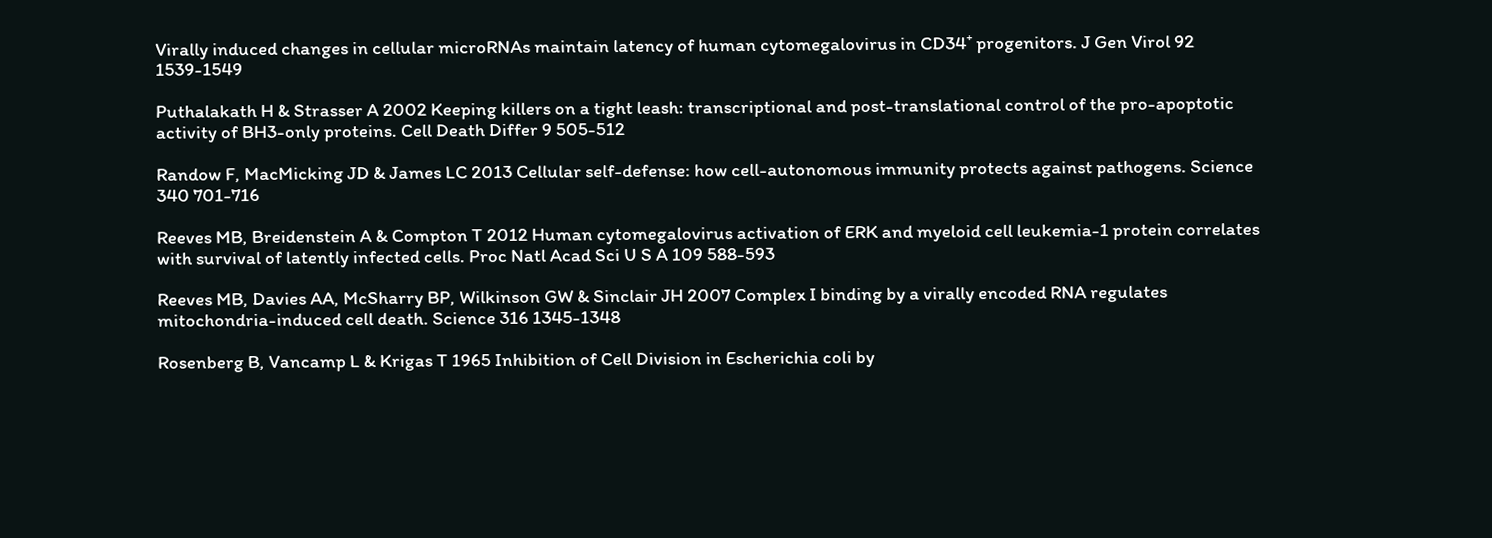Virally induced changes in cellular microRNAs maintain latency of human cytomegalovirus in CD34⁺ progenitors. J Gen Virol 92 1539-1549

Puthalakath H & Strasser A 2002 Keeping killers on a tight leash: transcriptional and post-translational control of the pro-apoptotic activity of BH3-only proteins. Cell Death Differ 9 505-512

Randow F, MacMicking JD & James LC 2013 Cellular self-defense: how cell-autonomous immunity protects against pathogens. Science 340 701-716

Reeves MB, Breidenstein A & Compton T 2012 Human cytomegalovirus activation of ERK and myeloid cell leukemia-1 protein correlates with survival of latently infected cells. Proc Natl Acad Sci U S A 109 588-593

Reeves MB, Davies AA, McSharry BP, Wilkinson GW & Sinclair JH 2007 Complex I binding by a virally encoded RNA regulates mitochondria-induced cell death. Science 316 1345-1348

Rosenberg B, Vancamp L & Krigas T 1965 Inhibition of Cell Division in Escherichia coli by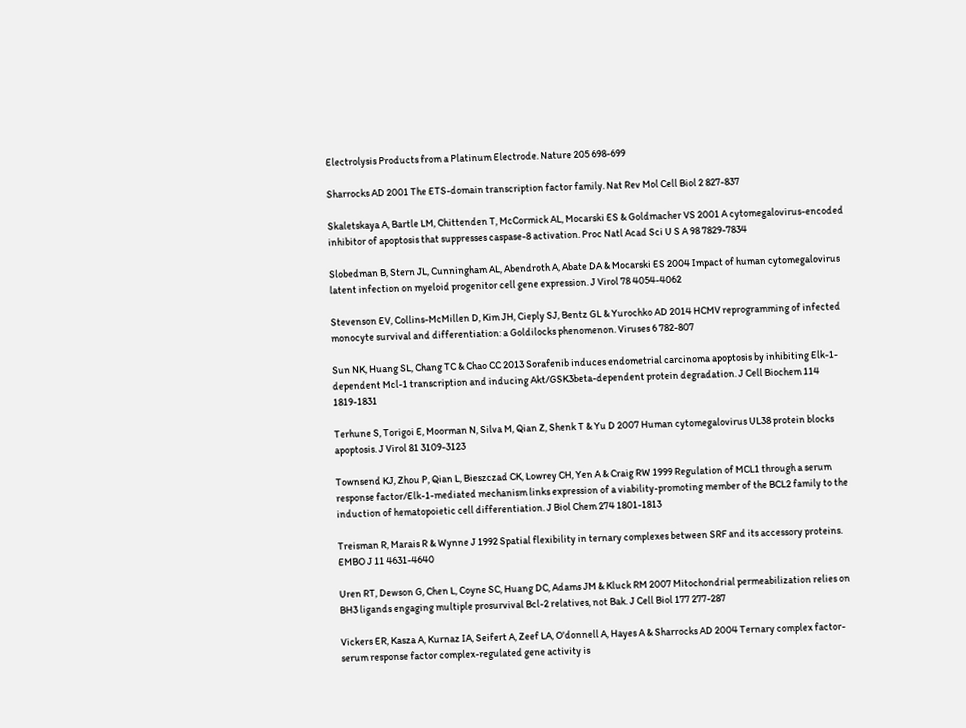Electrolysis Products from a Platinum Electrode. Nature 205 698-699

Sharrocks AD 2001 The ETS-domain transcription factor family. Nat Rev Mol Cell Biol 2 827-837

Skaletskaya A, Bartle LM, Chittenden T, McCormick AL, Mocarski ES & Goldmacher VS 2001 A cytomegalovirus-encoded inhibitor of apoptosis that suppresses caspase-8 activation. Proc Natl Acad Sci U S A 98 7829-7834

Slobedman B, Stern JL, Cunningham AL, Abendroth A, Abate DA & Mocarski ES 2004 Impact of human cytomegalovirus latent infection on myeloid progenitor cell gene expression. J Virol 78 4054-4062

Stevenson EV, Collins-McMillen D, Kim JH, Cieply SJ, Bentz GL & Yurochko AD 2014 HCMV reprogramming of infected monocyte survival and differentiation: a Goldilocks phenomenon. Viruses 6 782-807

Sun NK, Huang SL, Chang TC & Chao CC 2013 Sorafenib induces endometrial carcinoma apoptosis by inhibiting Elk-1-dependent Mcl-1 transcription and inducing Akt/GSK3beta-dependent protein degradation. J Cell Biochem 114 1819-1831

Terhune S, Torigoi E, Moorman N, Silva M, Qian Z, Shenk T & Yu D 2007 Human cytomegalovirus UL38 protein blocks apoptosis. J Virol 81 3109-3123

Townsend KJ, Zhou P, Qian L, Bieszczad CK, Lowrey CH, Yen A & Craig RW 1999 Regulation of MCL1 through a serum response factor/Elk-1-mediated mechanism links expression of a viability-promoting member of the BCL2 family to the induction of hematopoietic cell differentiation. J Biol Chem 274 1801-1813

Treisman R, Marais R & Wynne J 1992 Spatial flexibility in ternary complexes between SRF and its accessory proteins. EMBO J 11 4631-4640

Uren RT, Dewson G, Chen L, Coyne SC, Huang DC, Adams JM & Kluck RM 2007 Mitochondrial permeabilization relies on BH3 ligands engaging multiple prosurvival Bcl-2 relatives, not Bak. J Cell Biol 177 277-287

Vickers ER, Kasza A, Kurnaz IA, Seifert A, Zeef LA, O'donnell A, Hayes A & Sharrocks AD 2004 Ternary complex factor-serum response factor complex-regulated gene activity is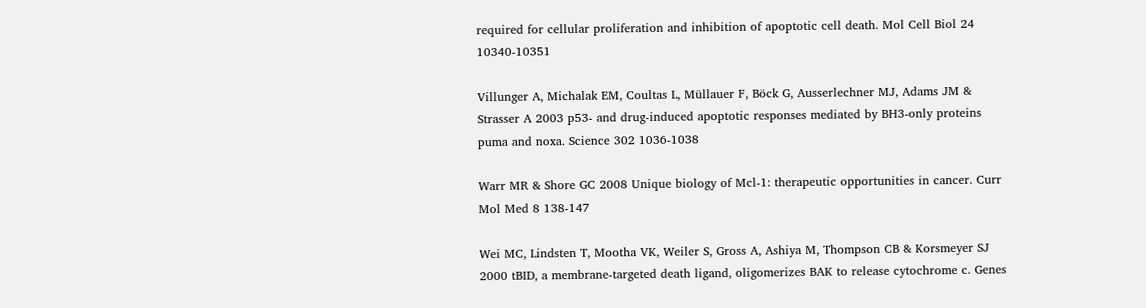required for cellular proliferation and inhibition of apoptotic cell death. Mol Cell Biol 24 10340-10351

Villunger A, Michalak EM, Coultas L, Müllauer F, Böck G, Ausserlechner MJ, Adams JM & Strasser A 2003 p53- and drug-induced apoptotic responses mediated by BH3-only proteins puma and noxa. Science 302 1036-1038

Warr MR & Shore GC 2008 Unique biology of Mcl-1: therapeutic opportunities in cancer. Curr Mol Med 8 138-147

Wei MC, Lindsten T, Mootha VK, Weiler S, Gross A, Ashiya M, Thompson CB & Korsmeyer SJ 2000 tBID, a membrane-targeted death ligand, oligomerizes BAK to release cytochrome c. Genes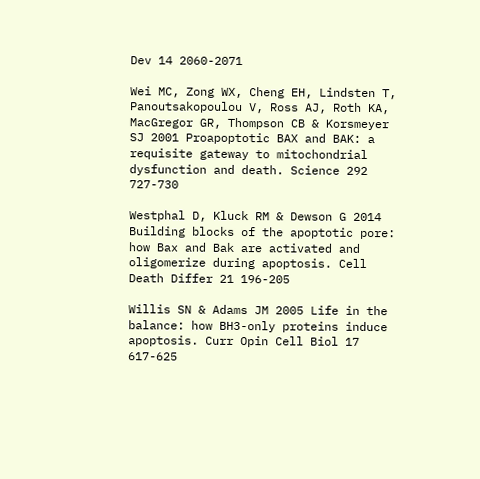Dev 14 2060-2071

Wei MC, Zong WX, Cheng EH, Lindsten T, Panoutsakopoulou V, Ross AJ, Roth KA, MacGregor GR, Thompson CB & Korsmeyer SJ 2001 Proapoptotic BAX and BAK: a requisite gateway to mitochondrial dysfunction and death. Science 292 727-730

Westphal D, Kluck RM & Dewson G 2014 Building blocks of the apoptotic pore: how Bax and Bak are activated and oligomerize during apoptosis. Cell Death Differ 21 196-205

Willis SN & Adams JM 2005 Life in the balance: how BH3-only proteins induce apoptosis. Curr Opin Cell Biol 17 617-625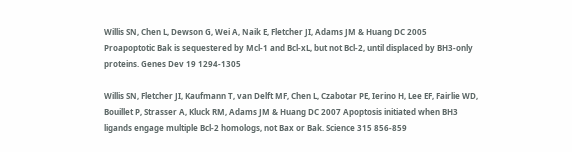Willis SN, Chen L, Dewson G, Wei A, Naik E, Fletcher JI, Adams JM & Huang DC 2005 Proapoptotic Bak is sequestered by Mcl-1 and Bcl-xL, but not Bcl-2, until displaced by BH3-only proteins. Genes Dev 19 1294-1305

Willis SN, Fletcher JI, Kaufmann T, van Delft MF, Chen L, Czabotar PE, Ierino H, Lee EF, Fairlie WD, Bouillet P, Strasser A, Kluck RM, Adams JM & Huang DC 2007 Apoptosis initiated when BH3 ligands engage multiple Bcl-2 homologs, not Bax or Bak. Science 315 856-859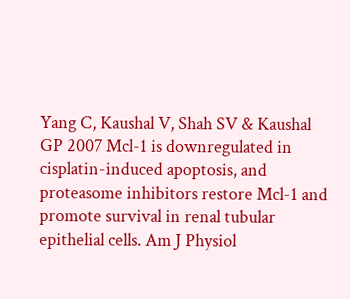Yang C, Kaushal V, Shah SV & Kaushal GP 2007 Mcl-1 is downregulated in cisplatin-induced apoptosis, and proteasome inhibitors restore Mcl-1 and promote survival in renal tubular epithelial cells. Am J Physiol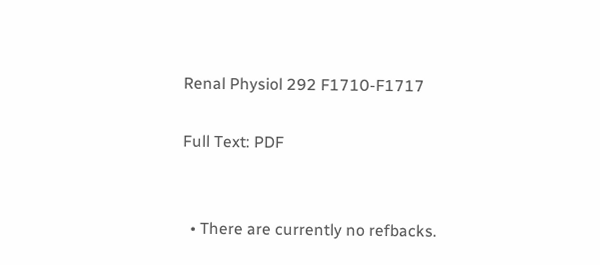Renal Physiol 292 F1710-F1717

Full Text: PDF


  • There are currently no refbacks.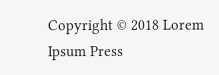Copyright © 2018 Lorem Ipsum Press